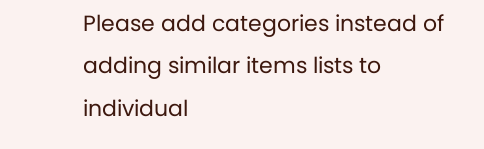Please add categories instead of adding similar items lists to individual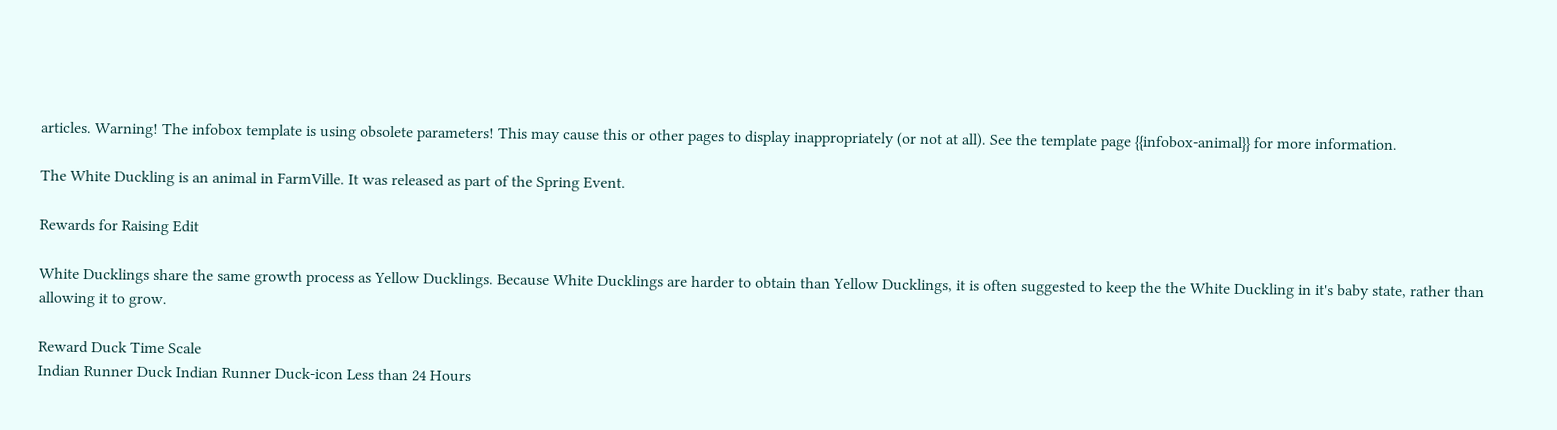articles. Warning! The infobox template is using obsolete parameters! This may cause this or other pages to display inappropriately (or not at all). See the template page {{infobox-animal}} for more information.

The White Duckling is an animal in FarmVille. It was released as part of the Spring Event.

Rewards for Raising Edit

White Ducklings share the same growth process as Yellow Ducklings. Because White Ducklings are harder to obtain than Yellow Ducklings, it is often suggested to keep the the White Duckling in it's baby state, rather than allowing it to grow.

Reward Duck Time Scale
Indian Runner Duck Indian Runner Duck-icon Less than 24 Hours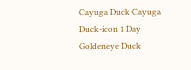Cayuga Duck Cayuga Duck-icon 1 Day
Goldeneye Duck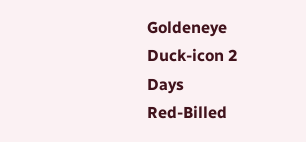Goldeneye Duck-icon 2 Days
Red-Billed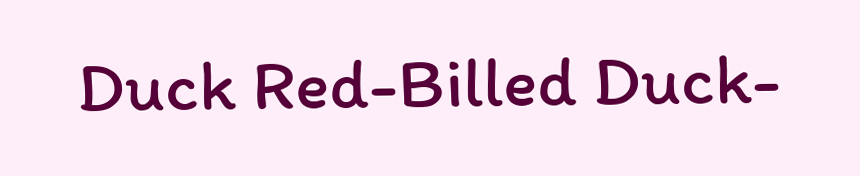Duck Red-Billed Duck-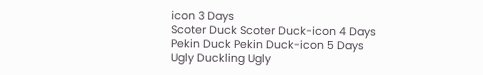icon 3 Days
Scoter Duck Scoter Duck-icon 4 Days
Pekin Duck Pekin Duck-icon 5 Days
Ugly Duckling Ugly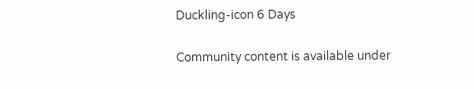Duckling-icon 6 Days

Community content is available under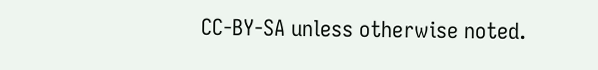CC-BY-SA unless otherwise noted.